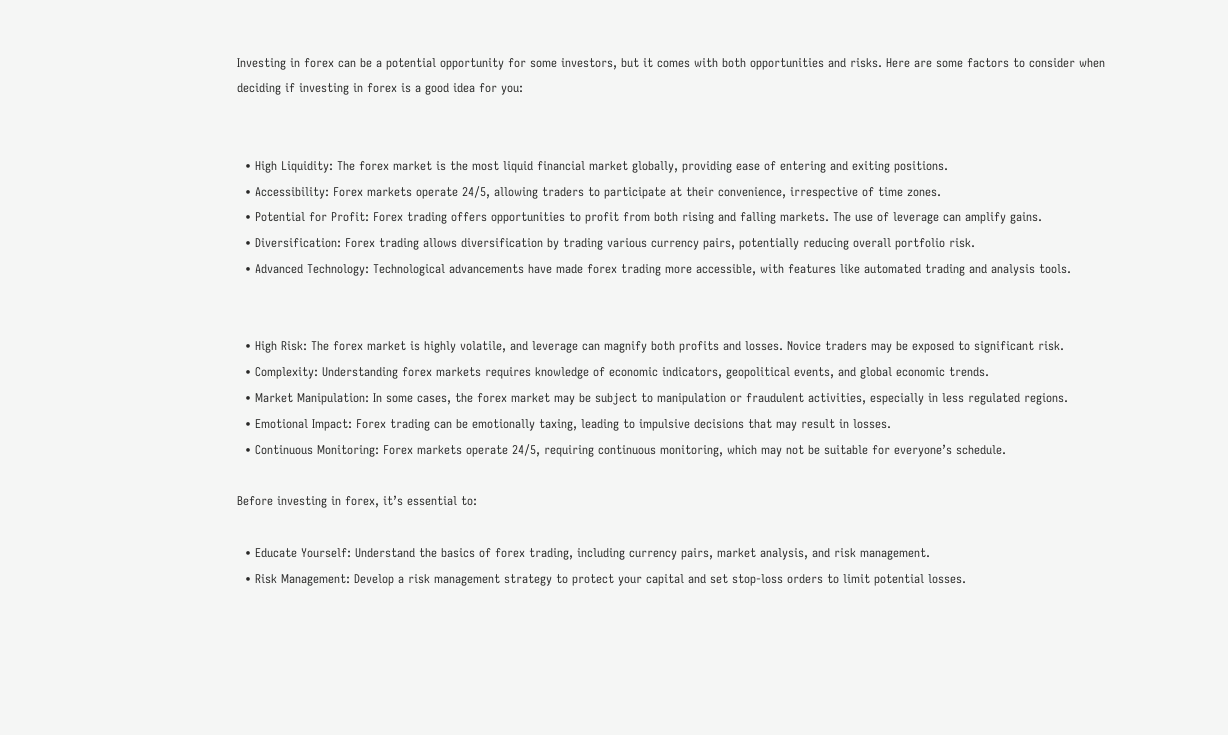Investing in forex can be a potential opportunity for some investors, but it comes with both opportunities and risks. Here are some factors to consider when deciding if investing in forex is a good idea for you:


  • High Liquidity: The forex market is the most liquid financial market globally, providing ease of entering and exiting positions.
  • Accessibility: Forex markets operate 24/5, allowing traders to participate at their convenience, irrespective of time zones.
  • Potential for Profit: Forex trading offers opportunities to profit from both rising and falling markets. The use of leverage can amplify gains.
  • Diversification: Forex trading allows diversification by trading various currency pairs, potentially reducing overall portfolio risk.
  • Advanced Technology: Technological advancements have made forex trading more accessible, with features like automated trading and analysis tools.


  • High Risk: The forex market is highly volatile, and leverage can magnify both profits and losses. Novice traders may be exposed to significant risk.
  • Complexity: Understanding forex markets requires knowledge of economic indicators, geopolitical events, and global economic trends.
  • Market Manipulation: In some cases, the forex market may be subject to manipulation or fraudulent activities, especially in less regulated regions.
  • Emotional Impact: Forex trading can be emotionally taxing, leading to impulsive decisions that may result in losses.
  • Continuous Monitoring: Forex markets operate 24/5, requiring continuous monitoring, which may not be suitable for everyone’s schedule.

Before investing in forex, it’s essential to:

  • Educate Yourself: Understand the basics of forex trading, including currency pairs, market analysis, and risk management.
  • Risk Management: Develop a risk management strategy to protect your capital and set stop-loss orders to limit potential losses.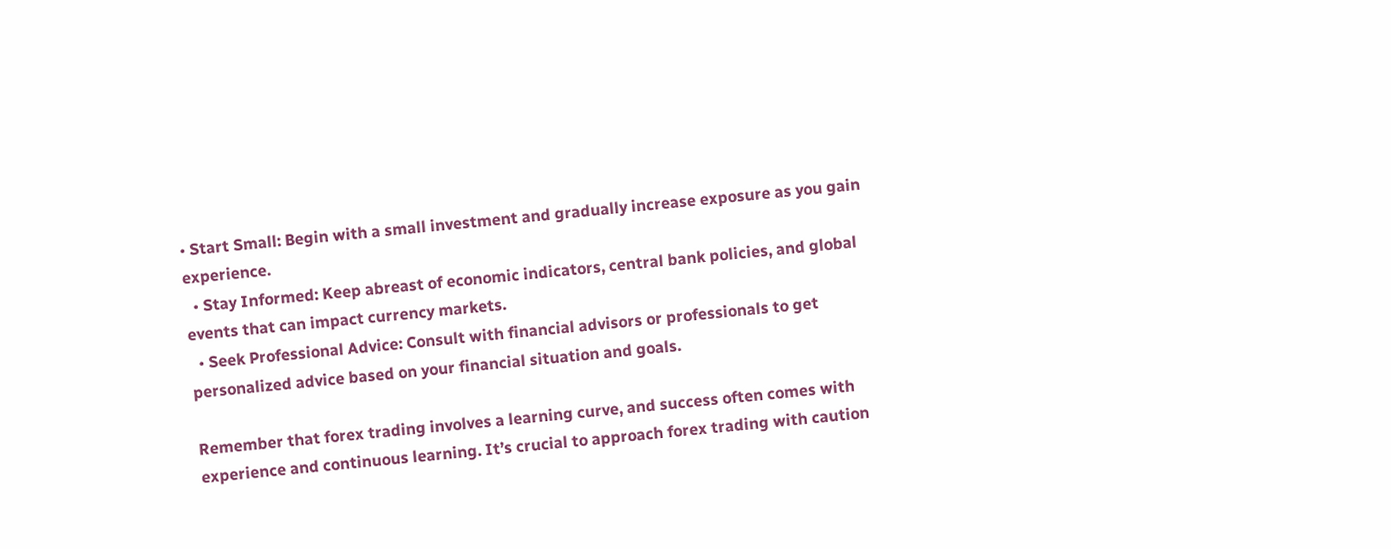• Start Small: Begin with a small investment and gradually increase exposure as you gain experience.
  • Stay Informed: Keep abreast of economic indicators, central bank policies, and global events that can impact currency markets.
  • Seek Professional Advice: Consult with financial advisors or professionals to get personalized advice based on your financial situation and goals.

Remember that forex trading involves a learning curve, and success often comes with experience and continuous learning. It’s crucial to approach forex trading with caution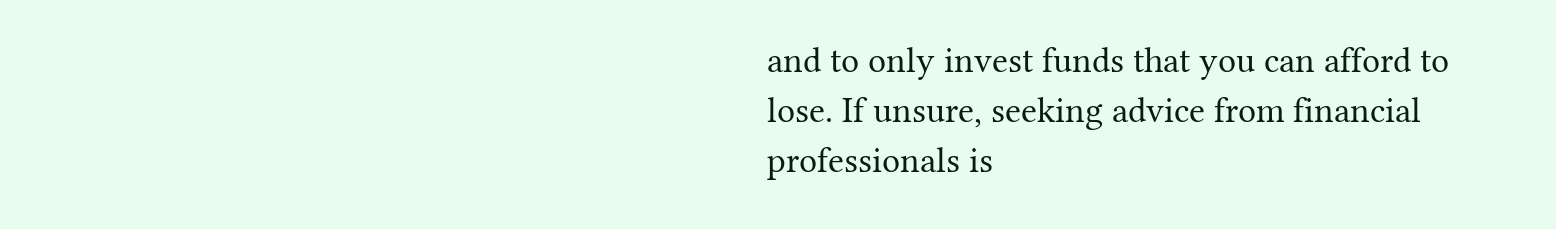and to only invest funds that you can afford to lose. If unsure, seeking advice from financial professionals is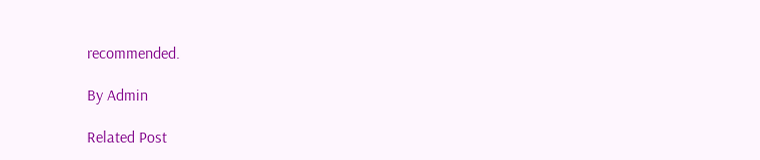recommended.

By Admin

Related Post